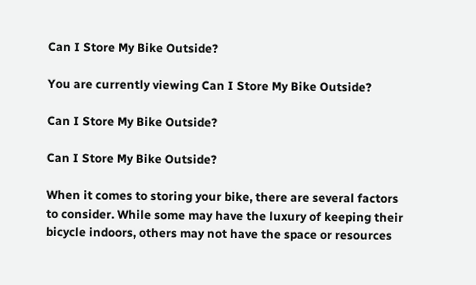Can I Store My Bike Outside?

You are currently viewing Can I Store My Bike Outside?

Can I Store My Bike Outside?

Can I Store My Bike Outside?

When it comes to storing your bike, there are several factors to consider. While some may have the luxury of keeping their bicycle indoors, others may not have the space or resources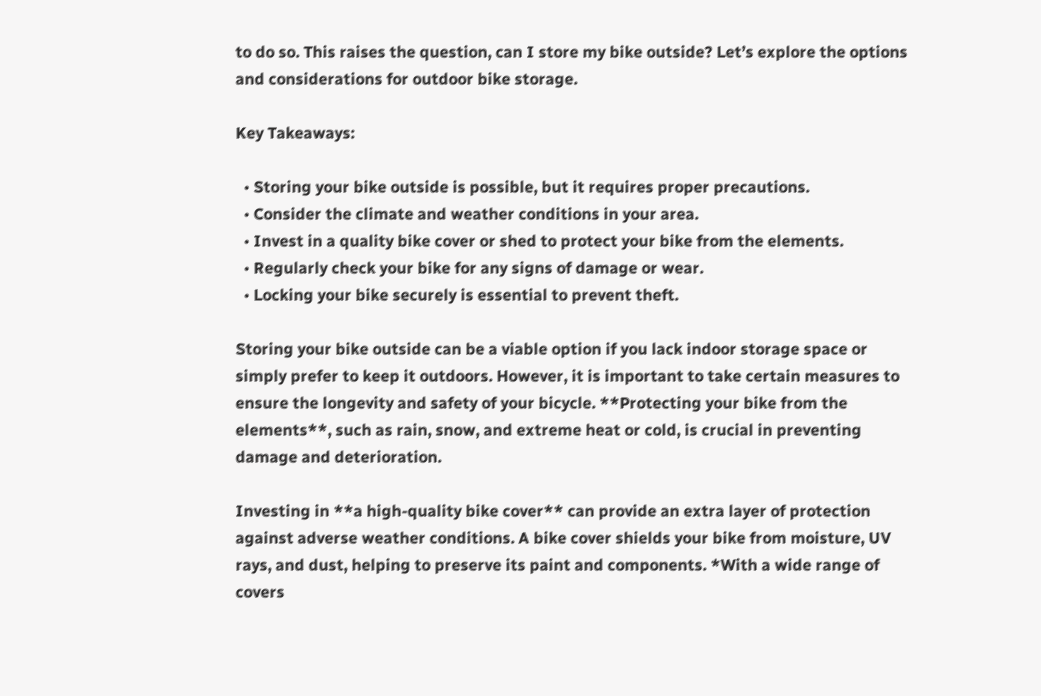to do so. This raises the question, can I store my bike outside? Let’s explore the options and considerations for outdoor bike storage.

Key Takeaways:

  • Storing your bike outside is possible, but it requires proper precautions.
  • Consider the climate and weather conditions in your area.
  • Invest in a quality bike cover or shed to protect your bike from the elements.
  • Regularly check your bike for any signs of damage or wear.
  • Locking your bike securely is essential to prevent theft.

Storing your bike outside can be a viable option if you lack indoor storage space or simply prefer to keep it outdoors. However, it is important to take certain measures to ensure the longevity and safety of your bicycle. **Protecting your bike from the elements**, such as rain, snow, and extreme heat or cold, is crucial in preventing damage and deterioration.

Investing in **a high-quality bike cover** can provide an extra layer of protection against adverse weather conditions. A bike cover shields your bike from moisture, UV rays, and dust, helping to preserve its paint and components. *With a wide range of covers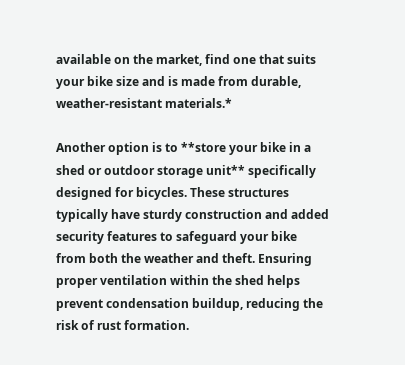available on the market, find one that suits your bike size and is made from durable, weather-resistant materials.*

Another option is to **store your bike in a shed or outdoor storage unit** specifically designed for bicycles. These structures typically have sturdy construction and added security features to safeguard your bike from both the weather and theft. Ensuring proper ventilation within the shed helps prevent condensation buildup, reducing the risk of rust formation.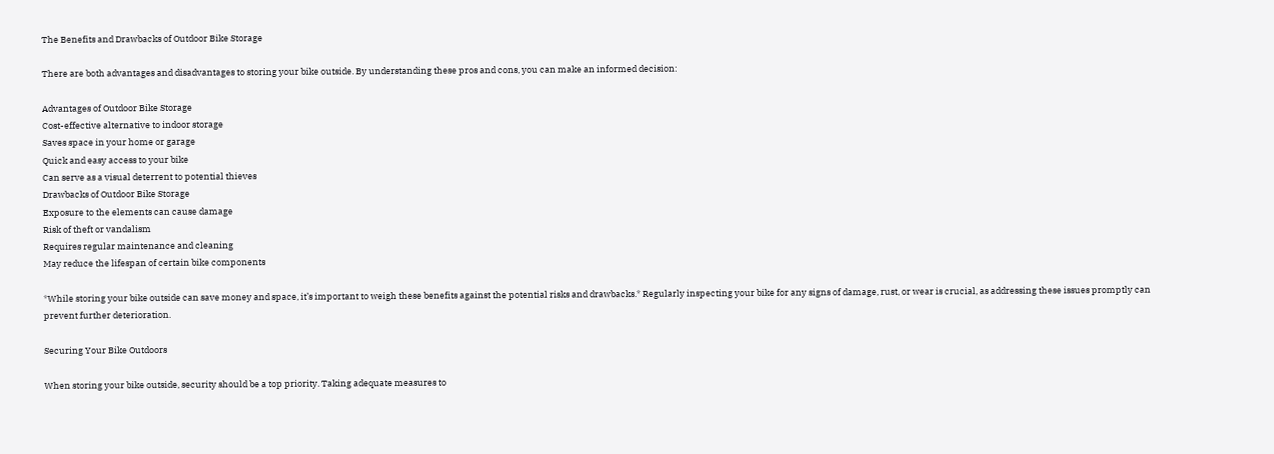The Benefits and Drawbacks of Outdoor Bike Storage

There are both advantages and disadvantages to storing your bike outside. By understanding these pros and cons, you can make an informed decision:

Advantages of Outdoor Bike Storage
Cost-effective alternative to indoor storage
Saves space in your home or garage
Quick and easy access to your bike
Can serve as a visual deterrent to potential thieves
Drawbacks of Outdoor Bike Storage
Exposure to the elements can cause damage
Risk of theft or vandalism
Requires regular maintenance and cleaning
May reduce the lifespan of certain bike components

*While storing your bike outside can save money and space, it’s important to weigh these benefits against the potential risks and drawbacks.* Regularly inspecting your bike for any signs of damage, rust, or wear is crucial, as addressing these issues promptly can prevent further deterioration.

Securing Your Bike Outdoors

When storing your bike outside, security should be a top priority. Taking adequate measures to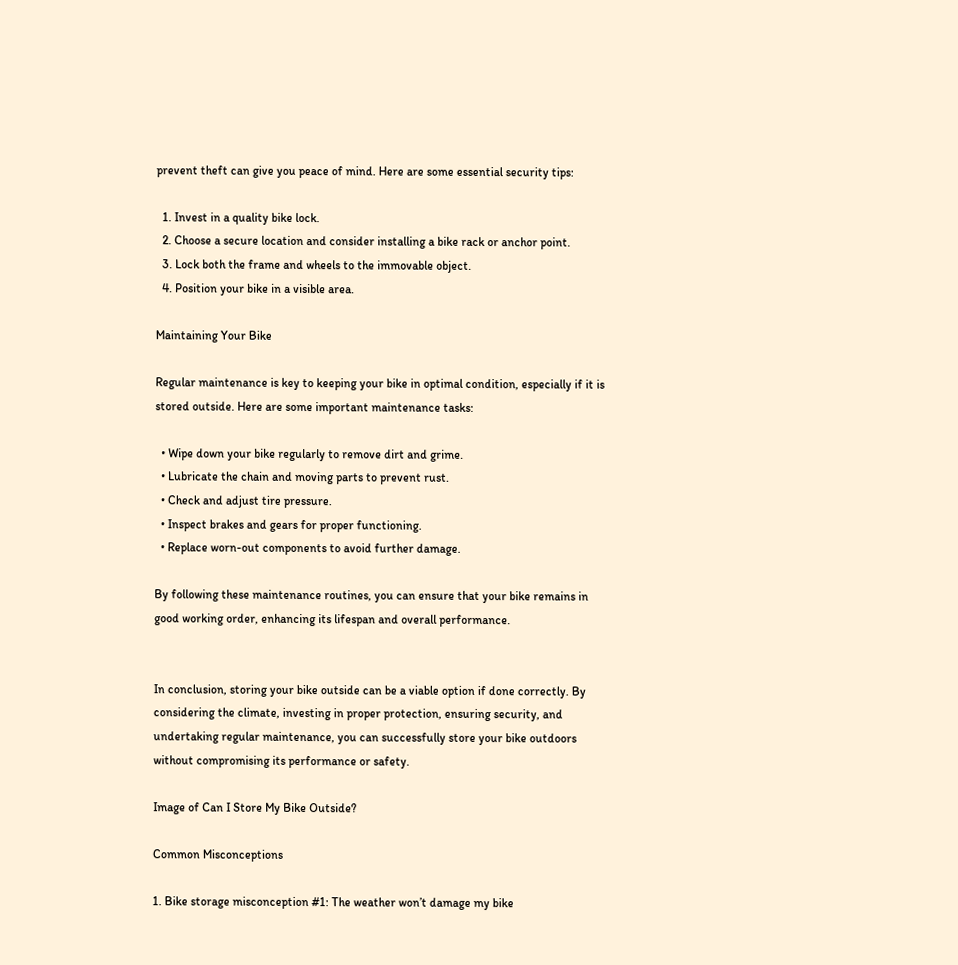prevent theft can give you peace of mind. Here are some essential security tips:

  1. Invest in a quality bike lock.
  2. Choose a secure location and consider installing a bike rack or anchor point.
  3. Lock both the frame and wheels to the immovable object.
  4. Position your bike in a visible area.

Maintaining Your Bike

Regular maintenance is key to keeping your bike in optimal condition, especially if it is stored outside. Here are some important maintenance tasks:

  • Wipe down your bike regularly to remove dirt and grime.
  • Lubricate the chain and moving parts to prevent rust.
  • Check and adjust tire pressure.
  • Inspect brakes and gears for proper functioning.
  • Replace worn-out components to avoid further damage.

By following these maintenance routines, you can ensure that your bike remains in good working order, enhancing its lifespan and overall performance.


In conclusion, storing your bike outside can be a viable option if done correctly. By considering the climate, investing in proper protection, ensuring security, and undertaking regular maintenance, you can successfully store your bike outdoors without compromising its performance or safety.

Image of Can I Store My Bike Outside?

Common Misconceptions

1. Bike storage misconception #1: The weather won’t damage my bike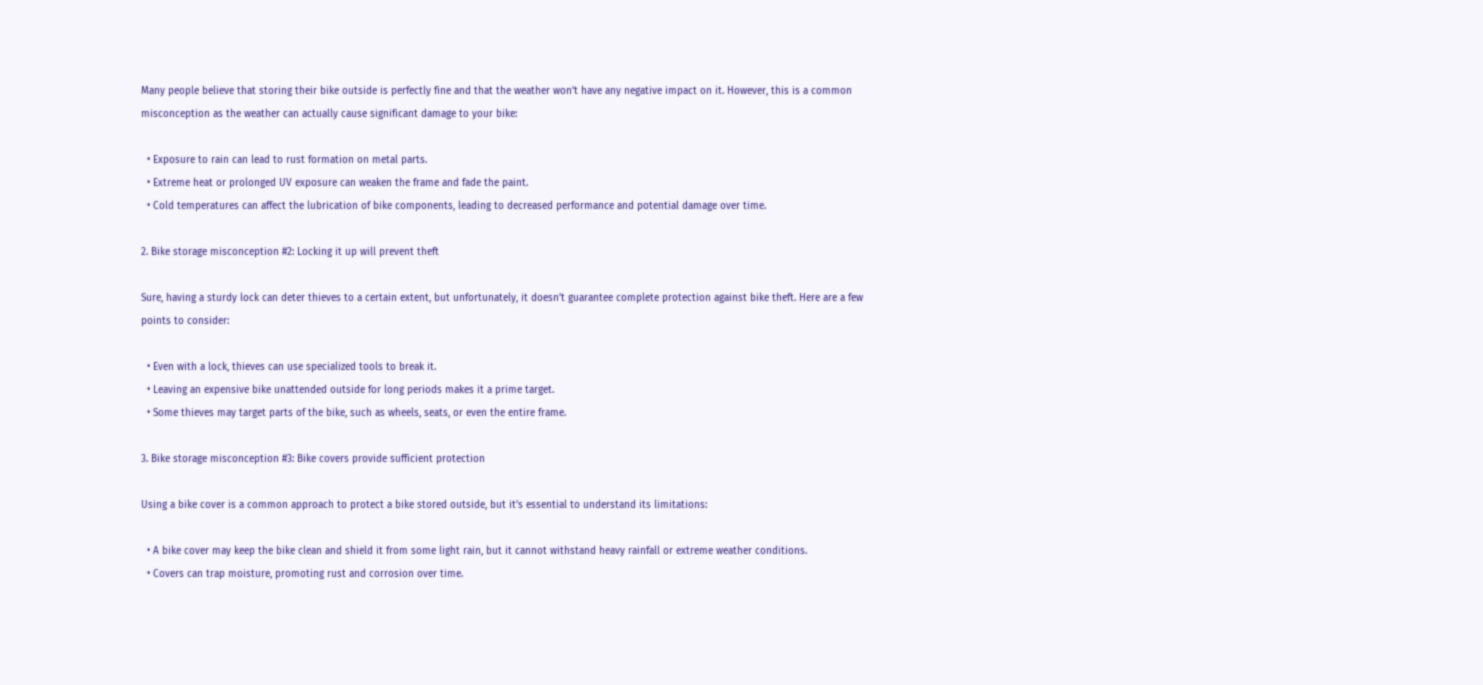Many people believe that storing their bike outside is perfectly fine and that the weather won’t have any negative impact on it. However, this is a common misconception as the weather can actually cause significant damage to your bike:

  • Exposure to rain can lead to rust formation on metal parts.
  • Extreme heat or prolonged UV exposure can weaken the frame and fade the paint.
  • Cold temperatures can affect the lubrication of bike components, leading to decreased performance and potential damage over time.

2. Bike storage misconception #2: Locking it up will prevent theft

Sure, having a sturdy lock can deter thieves to a certain extent, but unfortunately, it doesn’t guarantee complete protection against bike theft. Here are a few points to consider:

  • Even with a lock, thieves can use specialized tools to break it.
  • Leaving an expensive bike unattended outside for long periods makes it a prime target.
  • Some thieves may target parts of the bike, such as wheels, seats, or even the entire frame.

3. Bike storage misconception #3: Bike covers provide sufficient protection

Using a bike cover is a common approach to protect a bike stored outside, but it’s essential to understand its limitations:

  • A bike cover may keep the bike clean and shield it from some light rain, but it cannot withstand heavy rainfall or extreme weather conditions.
  • Covers can trap moisture, promoting rust and corrosion over time.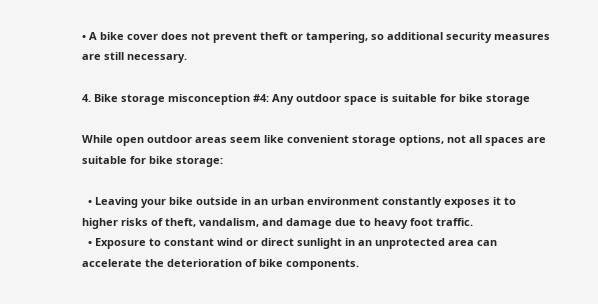• A bike cover does not prevent theft or tampering, so additional security measures are still necessary.

4. Bike storage misconception #4: Any outdoor space is suitable for bike storage

While open outdoor areas seem like convenient storage options, not all spaces are suitable for bike storage:

  • Leaving your bike outside in an urban environment constantly exposes it to higher risks of theft, vandalism, and damage due to heavy foot traffic.
  • Exposure to constant wind or direct sunlight in an unprotected area can accelerate the deterioration of bike components.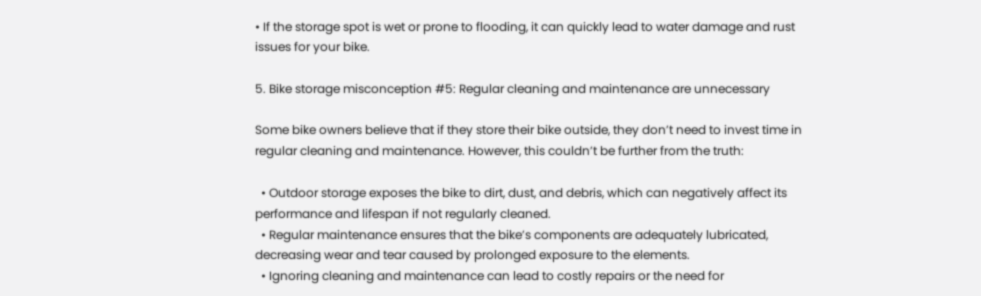• If the storage spot is wet or prone to flooding, it can quickly lead to water damage and rust issues for your bike.

5. Bike storage misconception #5: Regular cleaning and maintenance are unnecessary

Some bike owners believe that if they store their bike outside, they don’t need to invest time in regular cleaning and maintenance. However, this couldn’t be further from the truth:

  • Outdoor storage exposes the bike to dirt, dust, and debris, which can negatively affect its performance and lifespan if not regularly cleaned.
  • Regular maintenance ensures that the bike’s components are adequately lubricated, decreasing wear and tear caused by prolonged exposure to the elements.
  • Ignoring cleaning and maintenance can lead to costly repairs or the need for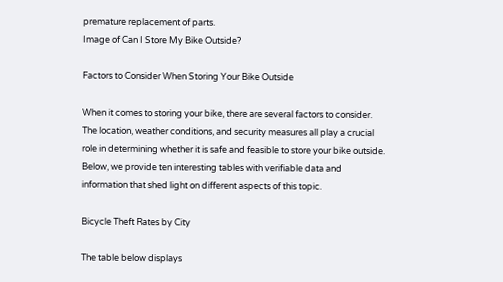premature replacement of parts.
Image of Can I Store My Bike Outside?

Factors to Consider When Storing Your Bike Outside

When it comes to storing your bike, there are several factors to consider. The location, weather conditions, and security measures all play a crucial role in determining whether it is safe and feasible to store your bike outside. Below, we provide ten interesting tables with verifiable data and information that shed light on different aspects of this topic.

Bicycle Theft Rates by City

The table below displays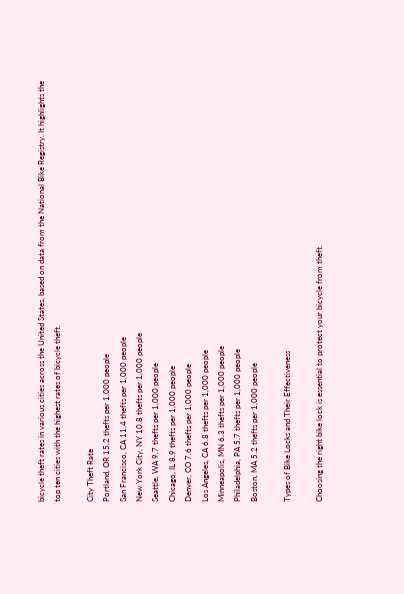bicycle theft rates in various cities across the United States, based on data from the National Bike Registry. It highlights the top ten cities with the highest rates of bicycle theft.

City Theft Rate
Portland, OR 15.2 thefts per 1,000 people
San Francisco, CA 11.4 thefts per 1,000 people
New York City, NY 10.8 thefts per 1,000 people
Seattle, WA 9.7 thefts per 1,000 people
Chicago, IL 8.9 thefts per 1,000 people
Denver, CO 7.6 thefts per 1,000 people
Los Angeles, CA 6.8 thefts per 1,000 people
Minneapolis, MN 6.3 thefts per 1,000 people
Philadelphia, PA 5.7 thefts per 1,000 people
Boston, MA 5.2 thefts per 1,000 people

Types of Bike Locks and Their Effectiveness

Choosing the right bike lock is essential to protect your bicycle from theft.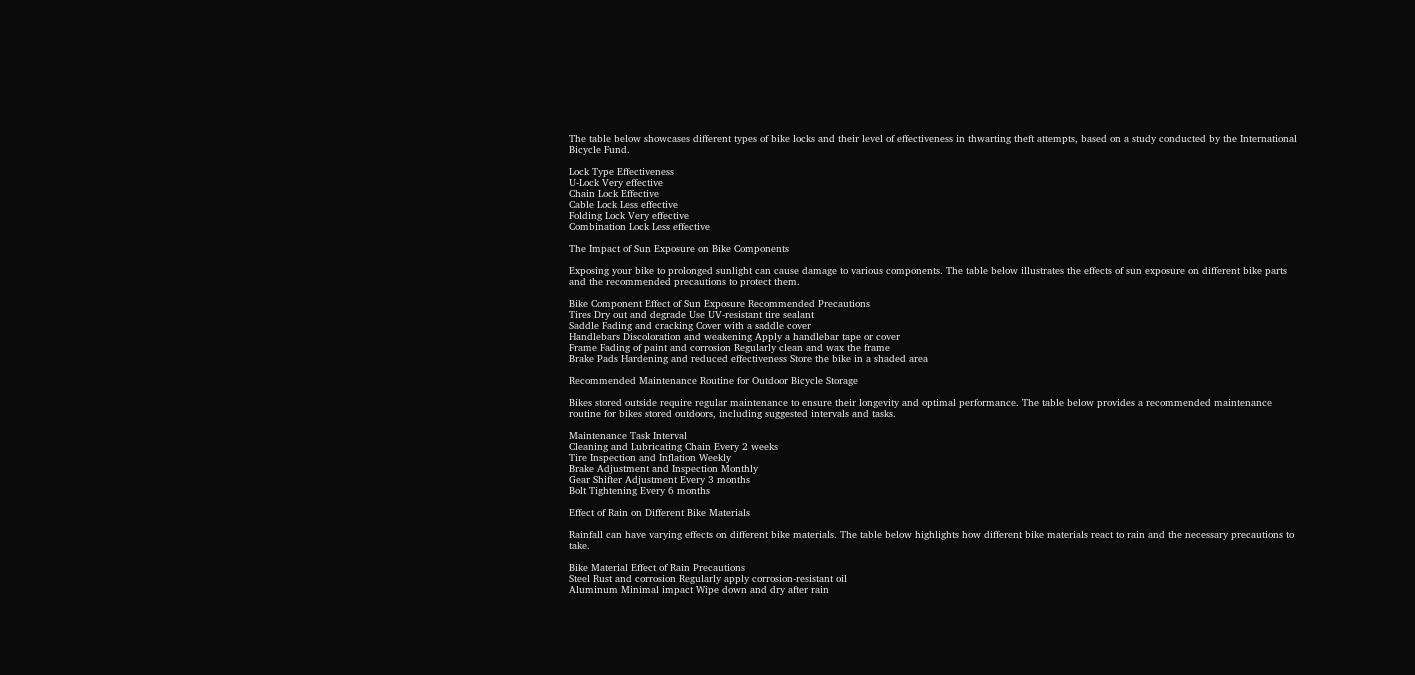The table below showcases different types of bike locks and their level of effectiveness in thwarting theft attempts, based on a study conducted by the International Bicycle Fund.

Lock Type Effectiveness
U-Lock Very effective
Chain Lock Effective
Cable Lock Less effective
Folding Lock Very effective
Combination Lock Less effective

The Impact of Sun Exposure on Bike Components

Exposing your bike to prolonged sunlight can cause damage to various components. The table below illustrates the effects of sun exposure on different bike parts and the recommended precautions to protect them.

Bike Component Effect of Sun Exposure Recommended Precautions
Tires Dry out and degrade Use UV-resistant tire sealant
Saddle Fading and cracking Cover with a saddle cover
Handlebars Discoloration and weakening Apply a handlebar tape or cover
Frame Fading of paint and corrosion Regularly clean and wax the frame
Brake Pads Hardening and reduced effectiveness Store the bike in a shaded area

Recommended Maintenance Routine for Outdoor Bicycle Storage

Bikes stored outside require regular maintenance to ensure their longevity and optimal performance. The table below provides a recommended maintenance routine for bikes stored outdoors, including suggested intervals and tasks.

Maintenance Task Interval
Cleaning and Lubricating Chain Every 2 weeks
Tire Inspection and Inflation Weekly
Brake Adjustment and Inspection Monthly
Gear Shifter Adjustment Every 3 months
Bolt Tightening Every 6 months

Effect of Rain on Different Bike Materials

Rainfall can have varying effects on different bike materials. The table below highlights how different bike materials react to rain and the necessary precautions to take.

Bike Material Effect of Rain Precautions
Steel Rust and corrosion Regularly apply corrosion-resistant oil
Aluminum Minimal impact Wipe down and dry after rain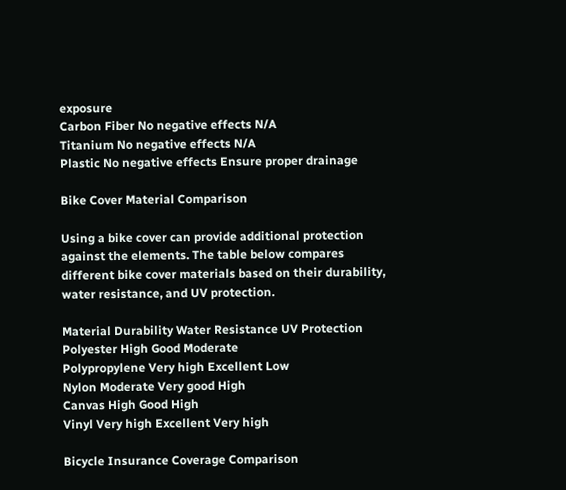exposure
Carbon Fiber No negative effects N/A
Titanium No negative effects N/A
Plastic No negative effects Ensure proper drainage

Bike Cover Material Comparison

Using a bike cover can provide additional protection against the elements. The table below compares different bike cover materials based on their durability, water resistance, and UV protection.

Material Durability Water Resistance UV Protection
Polyester High Good Moderate
Polypropylene Very high Excellent Low
Nylon Moderate Very good High
Canvas High Good High
Vinyl Very high Excellent Very high

Bicycle Insurance Coverage Comparison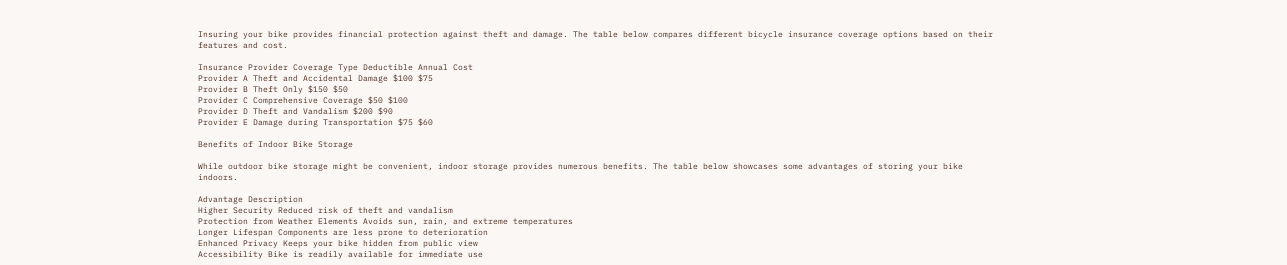Insuring your bike provides financial protection against theft and damage. The table below compares different bicycle insurance coverage options based on their features and cost.

Insurance Provider Coverage Type Deductible Annual Cost
Provider A Theft and Accidental Damage $100 $75
Provider B Theft Only $150 $50
Provider C Comprehensive Coverage $50 $100
Provider D Theft and Vandalism $200 $90
Provider E Damage during Transportation $75 $60

Benefits of Indoor Bike Storage

While outdoor bike storage might be convenient, indoor storage provides numerous benefits. The table below showcases some advantages of storing your bike indoors.

Advantage Description
Higher Security Reduced risk of theft and vandalism
Protection from Weather Elements Avoids sun, rain, and extreme temperatures
Longer Lifespan Components are less prone to deterioration
Enhanced Privacy Keeps your bike hidden from public view
Accessibility Bike is readily available for immediate use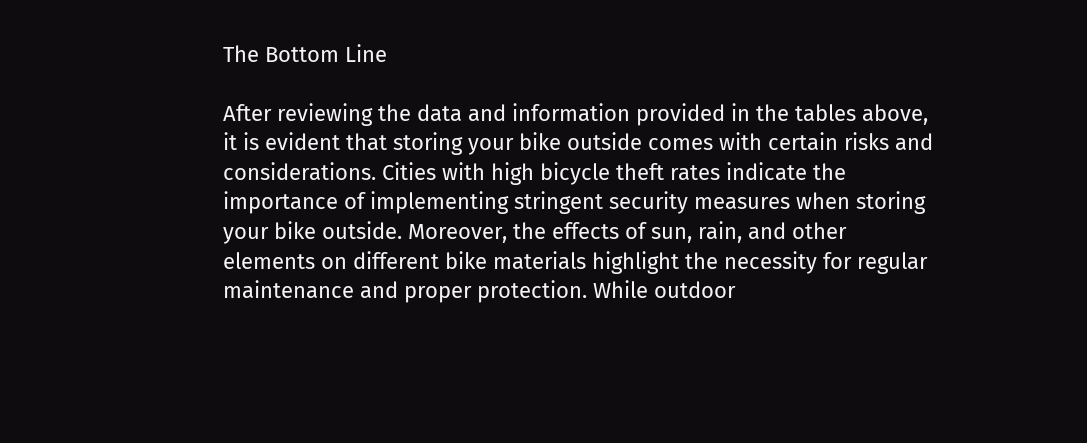The Bottom Line

After reviewing the data and information provided in the tables above, it is evident that storing your bike outside comes with certain risks and considerations. Cities with high bicycle theft rates indicate the importance of implementing stringent security measures when storing your bike outside. Moreover, the effects of sun, rain, and other elements on different bike materials highlight the necessity for regular maintenance and proper protection. While outdoor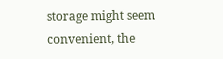storage might seem convenient, the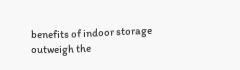benefits of indoor storage outweigh the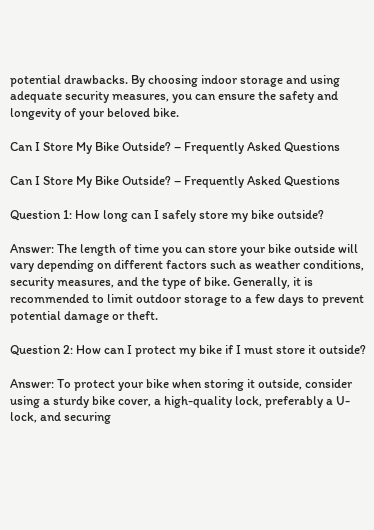potential drawbacks. By choosing indoor storage and using adequate security measures, you can ensure the safety and longevity of your beloved bike.

Can I Store My Bike Outside? – Frequently Asked Questions

Can I Store My Bike Outside? – Frequently Asked Questions

Question 1: How long can I safely store my bike outside?

Answer: The length of time you can store your bike outside will vary depending on different factors such as weather conditions, security measures, and the type of bike. Generally, it is recommended to limit outdoor storage to a few days to prevent potential damage or theft.

Question 2: How can I protect my bike if I must store it outside?

Answer: To protect your bike when storing it outside, consider using a sturdy bike cover, a high-quality lock, preferably a U-lock, and securing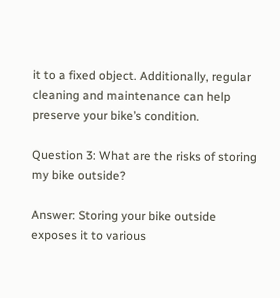it to a fixed object. Additionally, regular cleaning and maintenance can help preserve your bike’s condition.

Question 3: What are the risks of storing my bike outside?

Answer: Storing your bike outside exposes it to various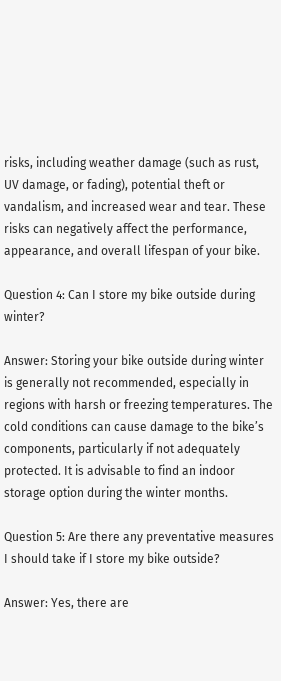risks, including weather damage (such as rust, UV damage, or fading), potential theft or vandalism, and increased wear and tear. These risks can negatively affect the performance, appearance, and overall lifespan of your bike.

Question 4: Can I store my bike outside during winter?

Answer: Storing your bike outside during winter is generally not recommended, especially in regions with harsh or freezing temperatures. The cold conditions can cause damage to the bike’s components, particularly if not adequately protected. It is advisable to find an indoor storage option during the winter months.

Question 5: Are there any preventative measures I should take if I store my bike outside?

Answer: Yes, there are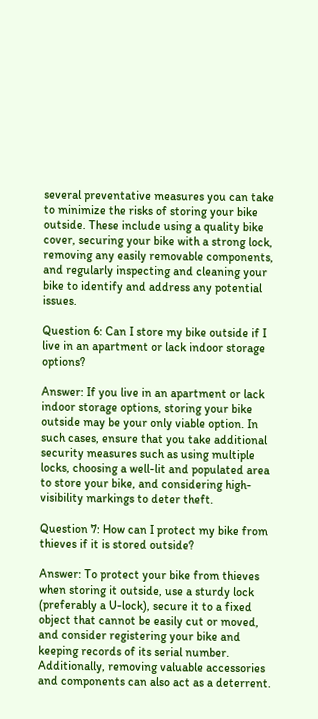several preventative measures you can take to minimize the risks of storing your bike outside. These include using a quality bike cover, securing your bike with a strong lock, removing any easily removable components, and regularly inspecting and cleaning your bike to identify and address any potential issues.

Question 6: Can I store my bike outside if I live in an apartment or lack indoor storage options?

Answer: If you live in an apartment or lack indoor storage options, storing your bike outside may be your only viable option. In such cases, ensure that you take additional security measures such as using multiple locks, choosing a well-lit and populated area to store your bike, and considering high-visibility markings to deter theft.

Question 7: How can I protect my bike from thieves if it is stored outside?

Answer: To protect your bike from thieves when storing it outside, use a sturdy lock (preferably a U-lock), secure it to a fixed object that cannot be easily cut or moved, and consider registering your bike and keeping records of its serial number. Additionally, removing valuable accessories and components can also act as a deterrent.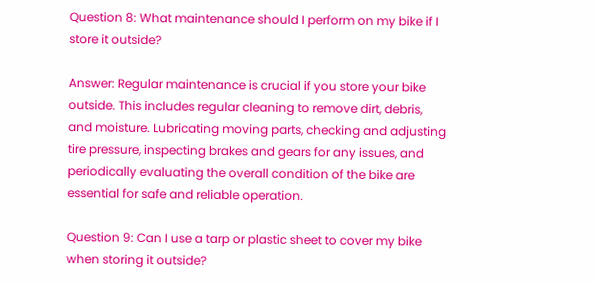Question 8: What maintenance should I perform on my bike if I store it outside?

Answer: Regular maintenance is crucial if you store your bike outside. This includes regular cleaning to remove dirt, debris, and moisture. Lubricating moving parts, checking and adjusting tire pressure, inspecting brakes and gears for any issues, and periodically evaluating the overall condition of the bike are essential for safe and reliable operation.

Question 9: Can I use a tarp or plastic sheet to cover my bike when storing it outside?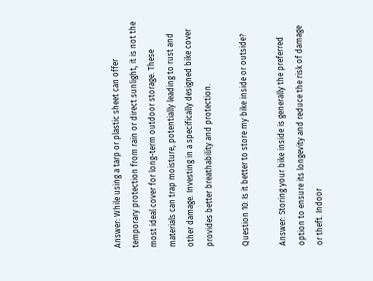Answer: While using a tarp or plastic sheet can offer temporary protection from rain or direct sunlight, it is not the most ideal cover for long-term outdoor storage. These materials can trap moisture, potentially leading to rust and other damage. Investing in a specifically designed bike cover provides better breathability and protection.

Question 10: Is it better to store my bike inside or outside?

Answer: Storing your bike inside is generally the preferred option to ensure its longevity and reduce the risk of damage or theft. Indoor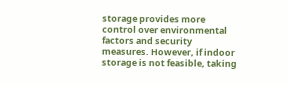storage provides more control over environmental factors and security measures. However, if indoor storage is not feasible, taking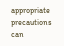appropriate precautions can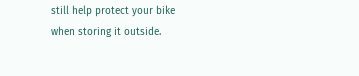still help protect your bike when storing it outside.